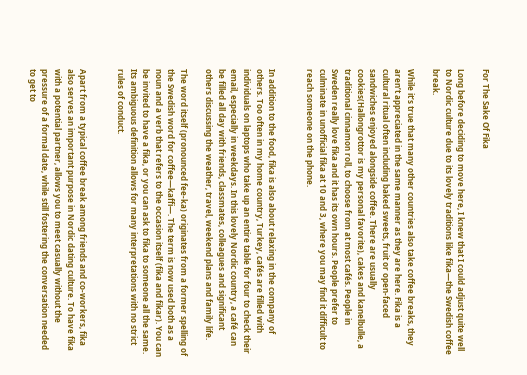For The Sake Of Fika

Long before deciding to move here, I knew that I could adjust quite well to Nordic culture due to its lovely traditions like fika—the Swedish coffee break.

While it’s true that many other countries also take coffee breaks, they aren’t appreciated in the same manner as they are here. Fika is a cultural ritual often including baked sweets, fruit or open-faced sandwiches enjoyed alongside coffee. There are usually cookies(Hallongrottor is my personal favorite), cakes and kanelbulle, a traditional cinnamon roll, to choose from at most cafés. People in Sweden really love fika and it has its own hours. People prefer to culminate in unofficial fika at 10 and 3, where you may find it difficult to reach someone on the phone.


In addition to the food, fika is also about relaxing in the company of others. Too often in my home country, Turkey, cafés are filled with individuals on laptops who take up an entire table for four to check their email, especially in weekdays. In this lovely Nordic country, a café can be filled all day with friends, classmates, colleagues and significant others discussing the weather, travel, weekend plans and family life.

The word itself (pronounced fee-ka) originates from a former spelling of the Swedish word for coffee—kaffi—. The term is now used both as a noun and a verb that refers to the occasion itself (fika and fikar). You can be invited to have a fika, or you can ask to fika to someone all the same. Its ambiguous definition allows for many interpretations with no strict rules of conduct.


Apart from a typical coffee break among friends and co-workers, fika also serves an important purpose in Nordic dating culture. To have fika with a potential partner, allows you to meet casually without the pressure of a formal date, while still fostering the conversation needed to get to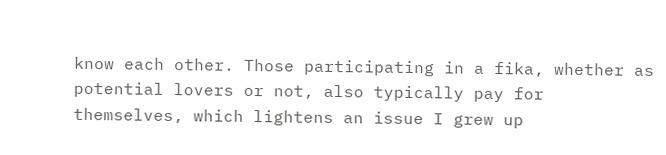know each other. Those participating in a fika, whether as potential lovers or not, also typically pay for themselves, which lightens an issue I grew up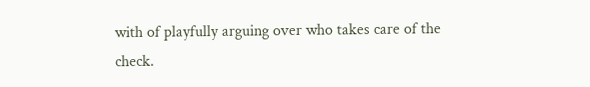with of playfully arguing over who takes care of the check.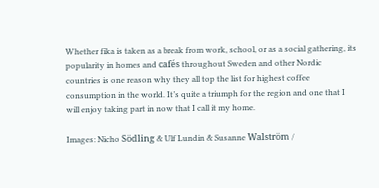Whether fika is taken as a break from work, school, or as a social gathering, its popularity in homes and cafés throughout Sweden and other Nordic countries is one reason why they all top the list for highest coffee consumption in the world. It’s quite a triumph for the region and one that I will enjoy taking part in now that I call it my home.

Images: Nicho Södling & Ulf Lundin & Susanne Walström /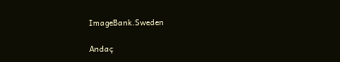ImageBank.Sweden

Andaç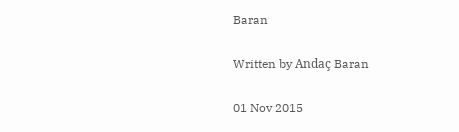Baran

Written by Andaç Baran

01 Nov 2015